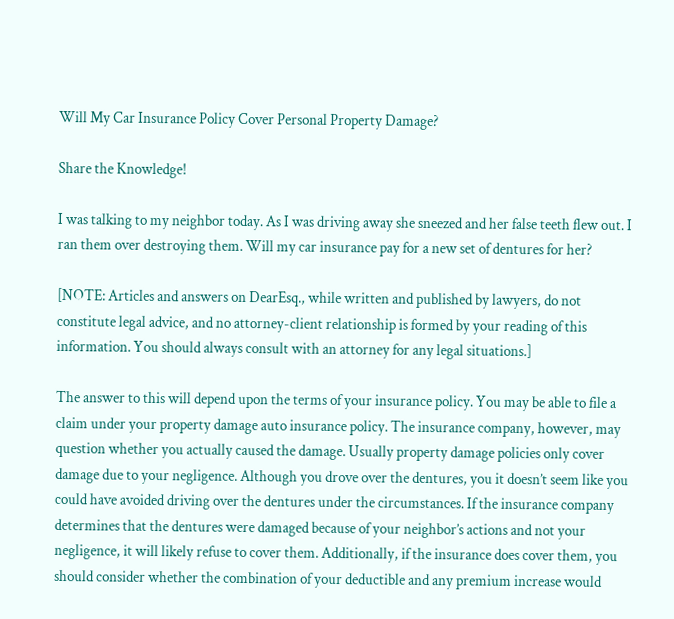Will My Car Insurance Policy Cover Personal Property Damage?

Share the Knowledge!

I was talking to my neighbor today. As I was driving away she sneezed and her false teeth flew out. I ran them over destroying them. Will my car insurance pay for a new set of dentures for her?

[NOTE: Articles and answers on DearEsq., while written and published by lawyers, do not constitute legal advice, and no attorney-client relationship is formed by your reading of this information. You should always consult with an attorney for any legal situations.]

The answer to this will depend upon the terms of your insurance policy. You may be able to file a claim under your property damage auto insurance policy. The insurance company, however, may question whether you actually caused the damage. Usually property damage policies only cover damage due to your negligence. Although you drove over the dentures, you it doesn’t seem like you could have avoided driving over the dentures under the circumstances. If the insurance company determines that the dentures were damaged because of your neighbor’s actions and not your negligence, it will likely refuse to cover them. Additionally, if the insurance does cover them, you should consider whether the combination of your deductible and any premium increase would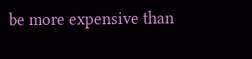be more expensive than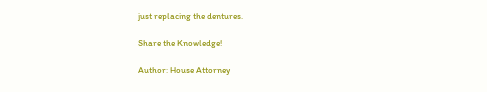just replacing the dentures.

Share the Knowledge!

Author: House Attorney